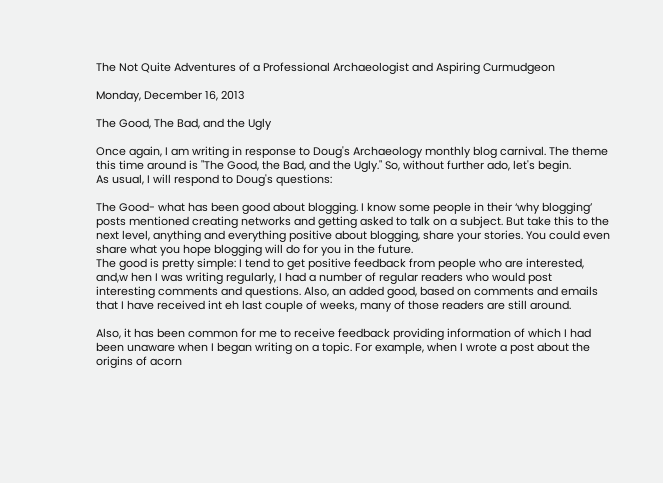The Not Quite Adventures of a Professional Archaeologist and Aspiring Curmudgeon

Monday, December 16, 2013

The Good, The Bad, and the Ugly

Once again, I am writing in response to Doug's Archaeology monthly blog carnival. The theme this time around is "The Good, the Bad, and the Ugly." So, without further ado, let's begin.
As usual, I will respond to Doug's questions:

The Good- what has been good about blogging. I know some people in their ‘why blogging’ posts mentioned creating networks and getting asked to talk on a subject. But take this to the next level, anything and everything positive about blogging, share your stories. You could even share what you hope blogging will do for you in the future.
The good is pretty simple: I tend to get positive feedback from people who are interested, and,w hen I was writing regularly, I had a number of regular readers who would post interesting comments and questions. Also, an added good, based on comments and emails that I have received int eh last couple of weeks, many of those readers are still around.

Also, it has been common for me to receive feedback providing information of which I had been unaware when I began writing on a topic. For example, when I wrote a post about the origins of acorn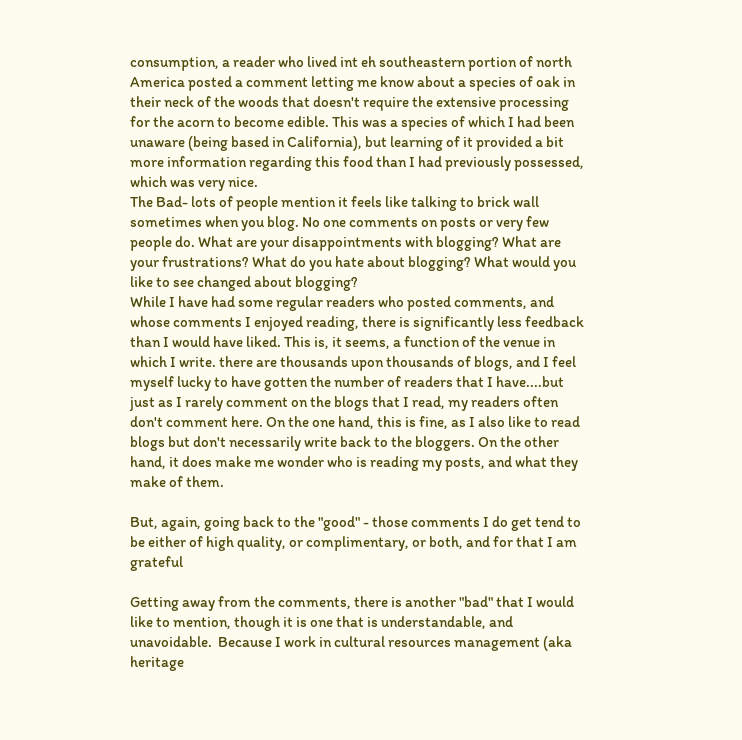consumption, a reader who lived int eh southeastern portion of north America posted a comment letting me know about a species of oak in their neck of the woods that doesn't require the extensive processing for the acorn to become edible. This was a species of which I had been unaware (being based in California), but learning of it provided a bit more information regarding this food than I had previously possessed, which was very nice.
The Bad- lots of people mention it feels like talking to brick wall sometimes when you blog. No one comments on posts or very few people do. What are your disappointments with blogging? What are your frustrations? What do you hate about blogging? What would you like to see changed about blogging?
While I have had some regular readers who posted comments, and whose comments I enjoyed reading, there is significantly less feedback than I would have liked. This is, it seems, a function of the venue in which I write. there are thousands upon thousands of blogs, and I feel myself lucky to have gotten the number of readers that I have....but just as I rarely comment on the blogs that I read, my readers often don't comment here. On the one hand, this is fine, as I also like to read blogs but don't necessarily write back to the bloggers. On the other hand, it does make me wonder who is reading my posts, and what they make of them.

But, again, going back to the "good" - those comments I do get tend to be either of high quality, or complimentary, or both, and for that I am grateful

Getting away from the comments, there is another "bad" that I would like to mention, though it is one that is understandable, and unavoidable.  Because I work in cultural resources management (aka heritage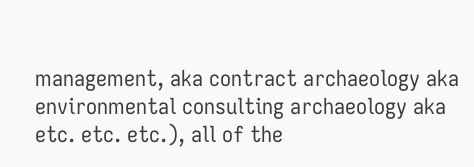management, aka contract archaeology aka environmental consulting archaeology aka etc. etc. etc.), all of the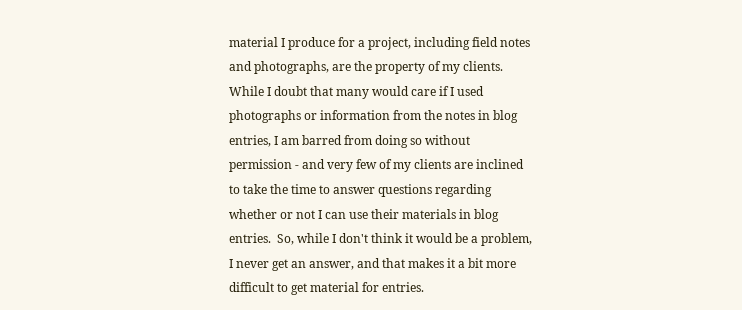material I produce for a project, including field notes and photographs, are the property of my clients. While I doubt that many would care if I used photographs or information from the notes in blog entries, I am barred from doing so without permission - and very few of my clients are inclined to take the time to answer questions regarding whether or not I can use their materials in blog entries.  So, while I don't think it would be a problem, I never get an answer, and that makes it a bit more difficult to get material for entries.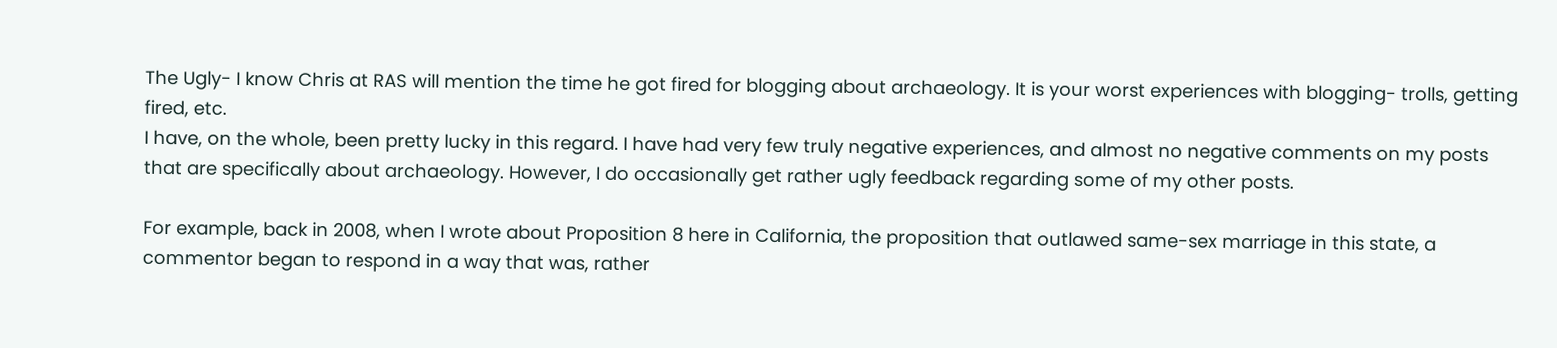The Ugly- I know Chris at RAS will mention the time he got fired for blogging about archaeology. It is your worst experiences with blogging- trolls, getting fired, etc.
I have, on the whole, been pretty lucky in this regard. I have had very few truly negative experiences, and almost no negative comments on my posts that are specifically about archaeology. However, I do occasionally get rather ugly feedback regarding some of my other posts.

For example, back in 2008, when I wrote about Proposition 8 here in California, the proposition that outlawed same-sex marriage in this state, a commentor began to respond in a way that was, rather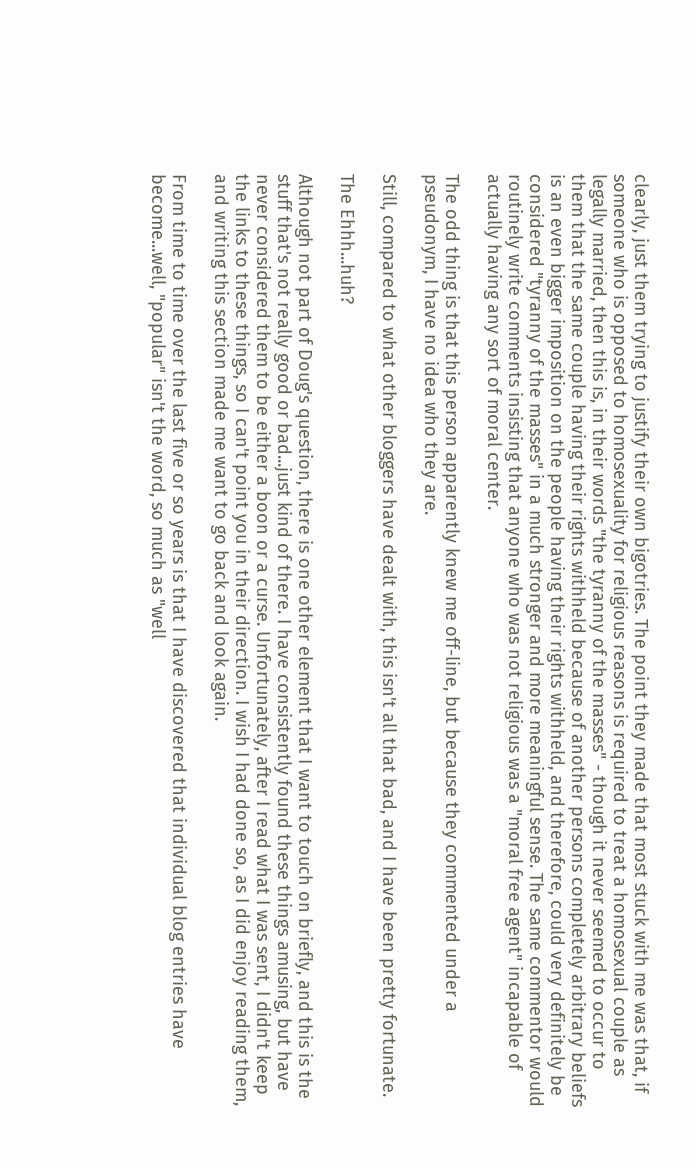clearly, just them trying to justify their own bigotries. The point they made that most stuck with me was that, if someone who is opposed to homosexuality for religious reasons is required to treat a homosexual couple as legally married, then this is, in their words "the tyranny of the masses" - though it never seemed to occur to them that the same couple having their rights withheld because of another persons completely arbitrary beliefs is an even bigger imposition on the people having their rights withheld, and therefore, could very definitely be considered "tyranny of the masses" in a much stronger and more meaningful sense. The same commentor would routinely write comments insisting that anyone who was not religious was a "moral free agent" incapable of actually having any sort of moral center.

The odd thing is that this person apparently knew me off-line, but because they commented under a pseudonym, I have no idea who they are.

Still, compared to what other bloggers have dealt with, this isn't all that bad, and I have been pretty fortunate.

The Ehhh...huh?

Although not part of Doug's question, there is one other element that I want to touch on briefly, and this is the stuff that's not really good or bad...just kind of there. I have consistently found these things amusing, but have never considered them to be either a boon or a curse. Unfortunately, after I read what I was sent, I didn't keep the links to these things, so I can't point you in their direction. I wish I had done so, as I did enjoy reading them, and writing this section made me want to go back and look again.

From time to time over the last five or so years is that I have discovered that individual blog entries have become...well, "popular" isn't the word, so much as "well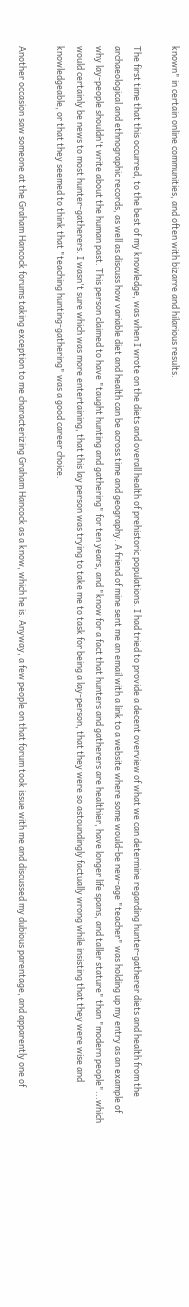known" in certain online communities, and often with bizarre and hilarious results.

The first time that this occurred, to the best of my knowledge, was when I wrote on the diets and overall health of prehistoric populations. I had tried to provide a decent overview of what we can determine regarding hunter-gatherer diets and health from the archaeological and ethnographic records, as well as discuss how variable diet and health can be across time and geography. A friend of mine sent me an email with a link to a website where some would-be new-age "teacher" was holding up my entry as an example of why lay-people shouldn't write about the human past. This person claimed to have "taught hunting and gathering" for ten years, and "know for a fact that hunters and gatherers are healthier, have longer life spans, and taller stature" than "modern people"...which would certainly be news to most hunter-gatherers. I wasn't sure which was more entertaining, that this lay person was trying to take me to task for being a lay-person, that they were so astoundingly factually wrong while insisting that they were wise and knowledgeable, or that they seemed to think that "teaching hunting-gathering" was a good career choice.

Another occasion saw someone at the Graham Hancock forums taking exception to me characterizing Graham Hancock as a know, which he is. Anyway, a few people on that forum took issue with me and discussed my dubious parentage, and apparently one of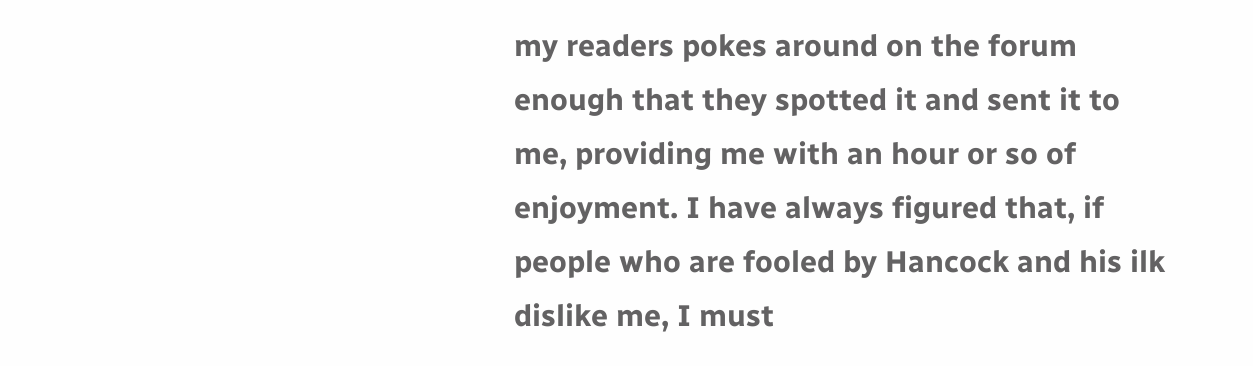my readers pokes around on the forum enough that they spotted it and sent it to me, providing me with an hour or so of enjoyment. I have always figured that, if people who are fooled by Hancock and his ilk dislike me, I must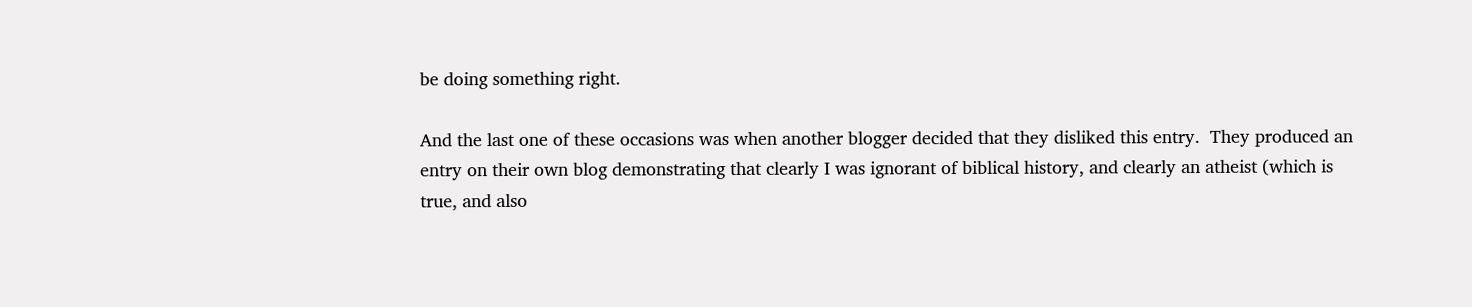be doing something right.

And the last one of these occasions was when another blogger decided that they disliked this entry.  They produced an entry on their own blog demonstrating that clearly I was ignorant of biblical history, and clearly an atheist (which is true, and also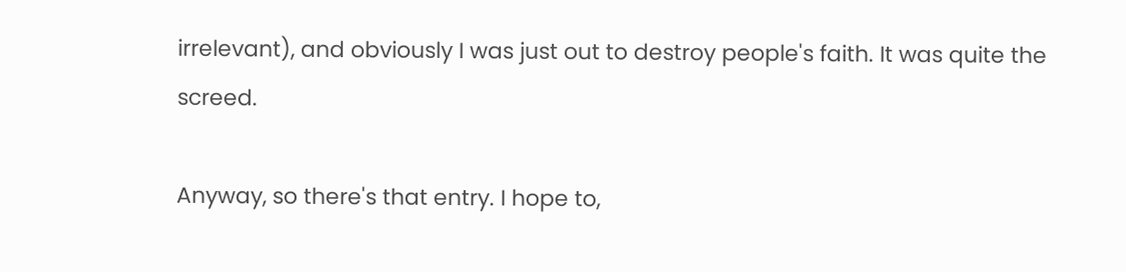irrelevant), and obviously I was just out to destroy people's faith. It was quite the screed.

Anyway, so there's that entry. I hope to,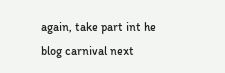again, take part int he blog carnival next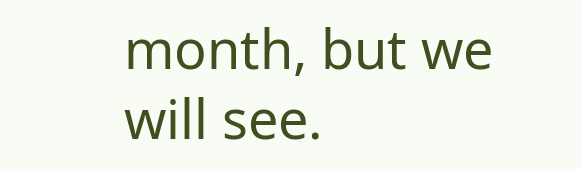month, but we will see.